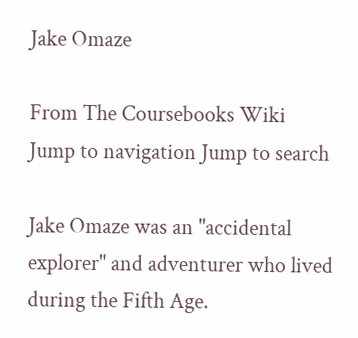Jake Omaze

From The Coursebooks Wiki
Jump to navigation Jump to search

Jake Omaze was an "accidental explorer" and adventurer who lived during the Fifth Age.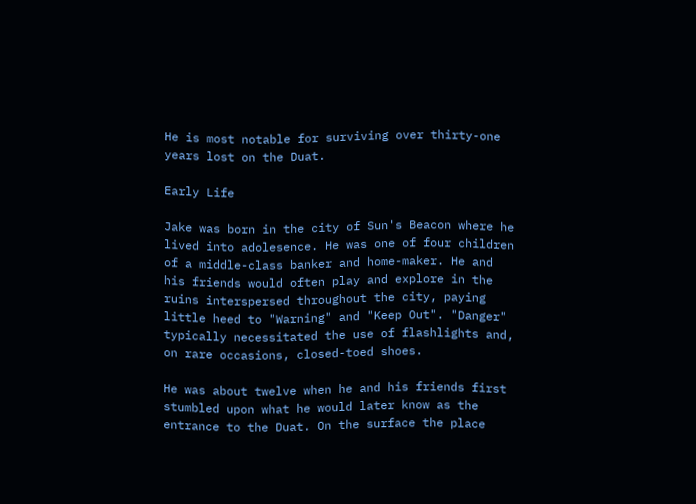He is most notable for surviving over thirty-one years lost on the Duat.

Early Life

Jake was born in the city of Sun's Beacon where he lived into adolesence. He was one of four children of a middle-class banker and home-maker. He and his friends would often play and explore in the ruins interspersed throughout the city, paying little heed to "Warning" and "Keep Out". "Danger" typically necessitated the use of flashlights and, on rare occasions, closed-toed shoes.

He was about twelve when he and his friends first stumbled upon what he would later know as the entrance to the Duat. On the surface the place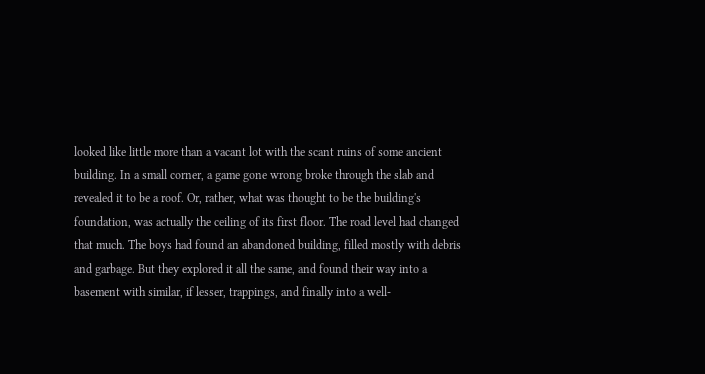looked like little more than a vacant lot with the scant ruins of some ancient building. In a small corner, a game gone wrong broke through the slab and revealed it to be a roof. Or, rather, what was thought to be the building's foundation, was actually the ceiling of its first floor. The road level had changed that much. The boys had found an abandoned building, filled mostly with debris and garbage. But they explored it all the same, and found their way into a basement with similar, if lesser, trappings, and finally into a well-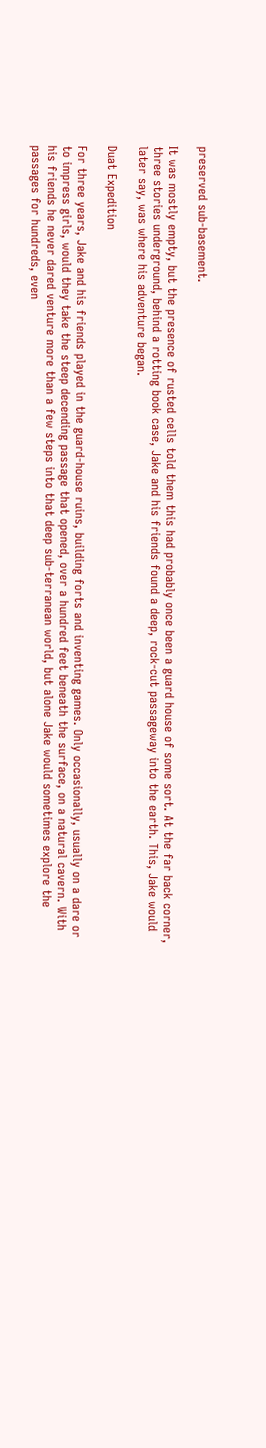preserved sub-basement.

It was mostly empty, but the presence of rusted cells told them this had probably once been a guard house of some sort. At the far back corner, three stories underground, behind a rotting book case, Jake and his friends found a deep, rock-cut passageway into the earth. This, Jake would later say, was where his adventure began.

Duat Expedition

For three years, Jake and his friends played in the guard-house ruins, building forts and inventing games. Only occasionally, usually on a dare or to impress girls, would they take the steep decending passage that opened, over a hundred feet beneath the surface, on a natural cavern. With his friends he never dared venture more than a few steps into that deep sub-terranean world, but alone Jake would sometimes explore the passages for hundreds, even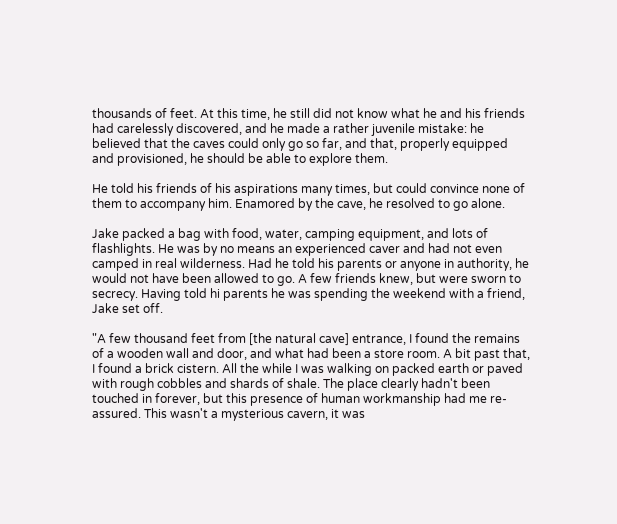thousands of feet. At this time, he still did not know what he and his friends had carelessly discovered, and he made a rather juvenile mistake: he believed that the caves could only go so far, and that, properly equipped and provisioned, he should be able to explore them.

He told his friends of his aspirations many times, but could convince none of them to accompany him. Enamored by the cave, he resolved to go alone.

Jake packed a bag with food, water, camping equipment, and lots of flashlights. He was by no means an experienced caver and had not even camped in real wilderness. Had he told his parents or anyone in authority, he would not have been allowed to go. A few friends knew, but were sworn to secrecy. Having told hi parents he was spending the weekend with a friend, Jake set off.

"A few thousand feet from [the natural cave] entrance, I found the remains of a wooden wall and door, and what had been a store room. A bit past that, I found a brick cistern. All the while I was walking on packed earth or paved with rough cobbles and shards of shale. The place clearly hadn't been touched in forever, but this presence of human workmanship had me re-assured. This wasn't a mysterious cavern, it was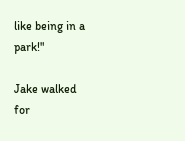like being in a park!"

Jake walked for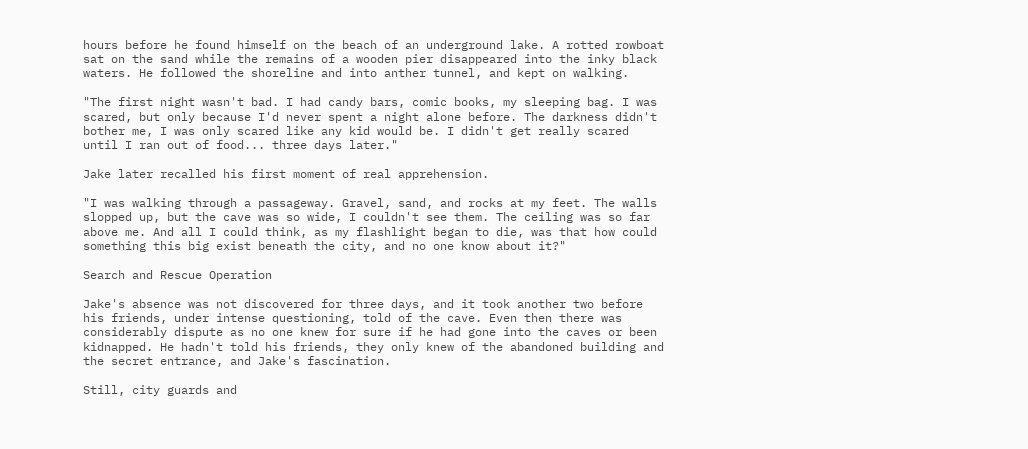hours before he found himself on the beach of an underground lake. A rotted rowboat sat on the sand while the remains of a wooden pier disappeared into the inky black waters. He followed the shoreline and into anther tunnel, and kept on walking.

"The first night wasn't bad. I had candy bars, comic books, my sleeping bag. I was scared, but only because I'd never spent a night alone before. The darkness didn't bother me, I was only scared like any kid would be. I didn't get really scared until I ran out of food... three days later."

Jake later recalled his first moment of real apprehension.

"I was walking through a passageway. Gravel, sand, and rocks at my feet. The walls slopped up, but the cave was so wide, I couldn't see them. The ceiling was so far above me. And all I could think, as my flashlight began to die, was that how could something this big exist beneath the city, and no one know about it?"

Search and Rescue Operation

Jake's absence was not discovered for three days, and it took another two before his friends, under intense questioning, told of the cave. Even then there was considerably dispute as no one knew for sure if he had gone into the caves or been kidnapped. He hadn't told his friends, they only knew of the abandoned building and the secret entrance, and Jake's fascination.

Still, city guards and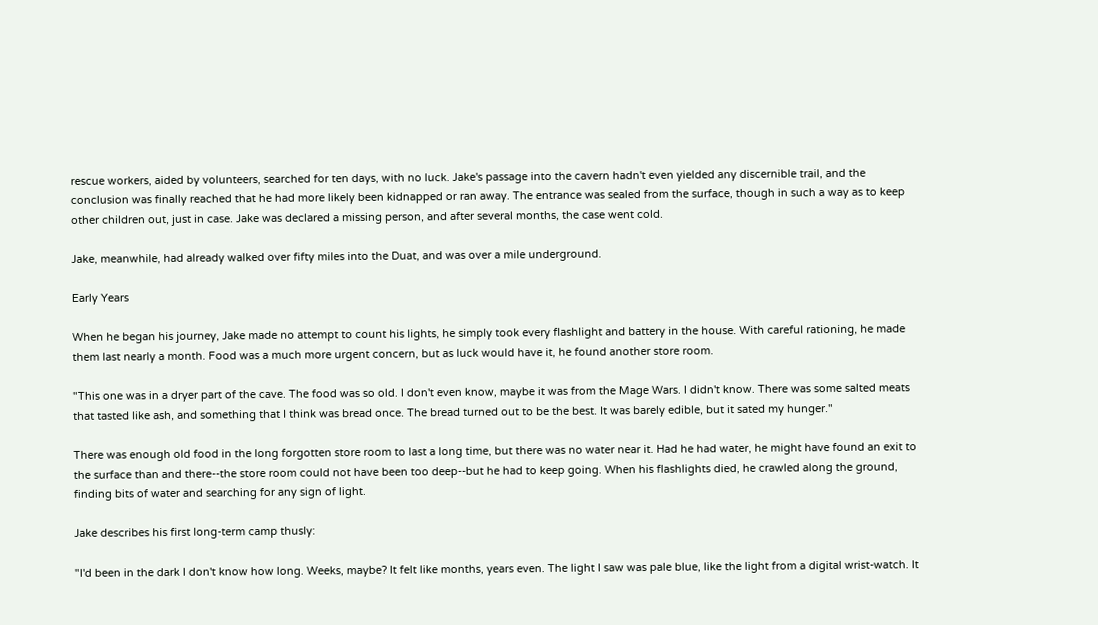rescue workers, aided by volunteers, searched for ten days, with no luck. Jake's passage into the cavern hadn't even yielded any discernible trail, and the conclusion was finally reached that he had more likely been kidnapped or ran away. The entrance was sealed from the surface, though in such a way as to keep other children out, just in case. Jake was declared a missing person, and after several months, the case went cold.

Jake, meanwhile, had already walked over fifty miles into the Duat, and was over a mile underground.

Early Years

When he began his journey, Jake made no attempt to count his lights, he simply took every flashlight and battery in the house. With careful rationing, he made them last nearly a month. Food was a much more urgent concern, but as luck would have it, he found another store room.

"This one was in a dryer part of the cave. The food was so old. I don't even know, maybe it was from the Mage Wars. I didn't know. There was some salted meats that tasted like ash, and something that I think was bread once. The bread turned out to be the best. It was barely edible, but it sated my hunger."

There was enough old food in the long forgotten store room to last a long time, but there was no water near it. Had he had water, he might have found an exit to the surface than and there--the store room could not have been too deep--but he had to keep going. When his flashlights died, he crawled along the ground, finding bits of water and searching for any sign of light.

Jake describes his first long-term camp thusly:

"I'd been in the dark I don't know how long. Weeks, maybe? It felt like months, years even. The light I saw was pale blue, like the light from a digital wrist-watch. It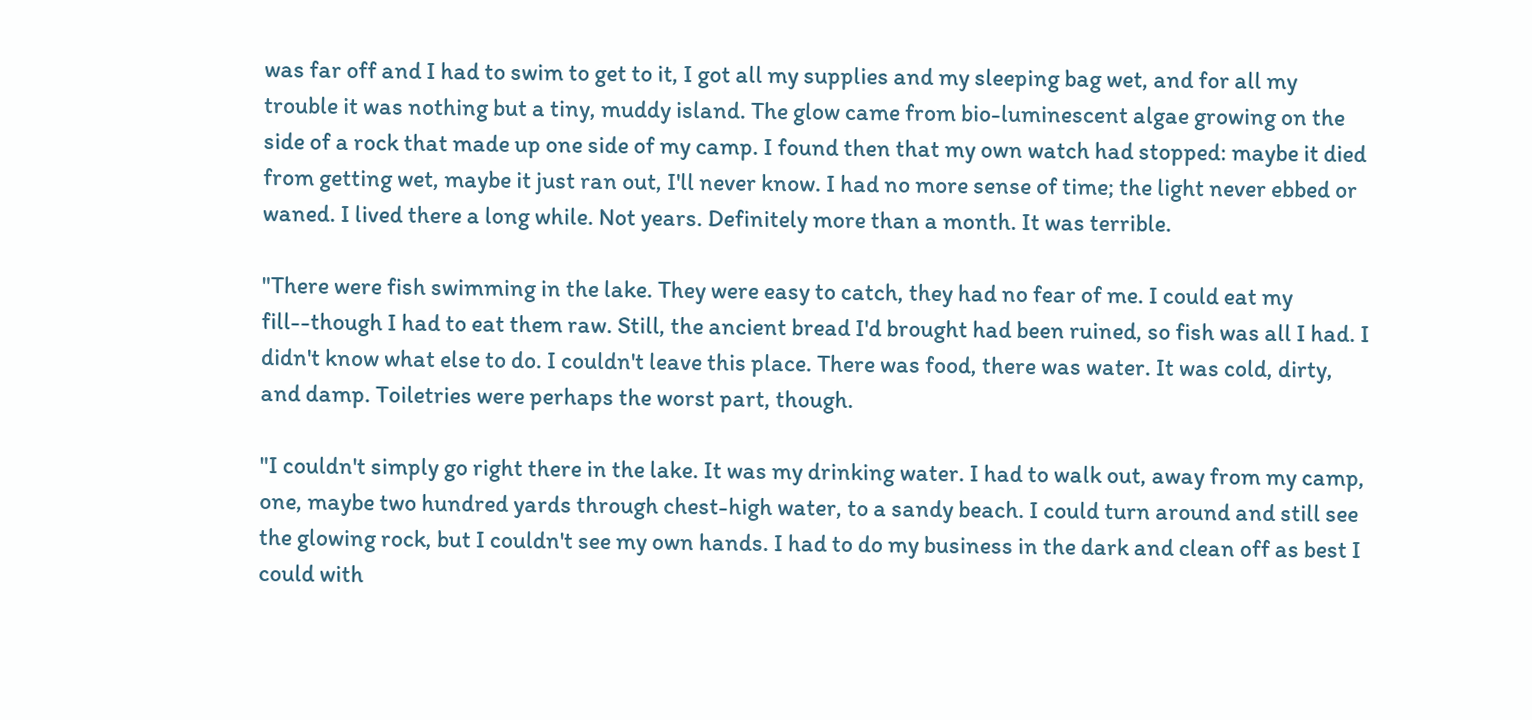was far off and I had to swim to get to it, I got all my supplies and my sleeping bag wet, and for all my trouble it was nothing but a tiny, muddy island. The glow came from bio-luminescent algae growing on the side of a rock that made up one side of my camp. I found then that my own watch had stopped: maybe it died from getting wet, maybe it just ran out, I'll never know. I had no more sense of time; the light never ebbed or waned. I lived there a long while. Not years. Definitely more than a month. It was terrible.

"There were fish swimming in the lake. They were easy to catch, they had no fear of me. I could eat my fill--though I had to eat them raw. Still, the ancient bread I'd brought had been ruined, so fish was all I had. I didn't know what else to do. I couldn't leave this place. There was food, there was water. It was cold, dirty, and damp. Toiletries were perhaps the worst part, though.

"I couldn't simply go right there in the lake. It was my drinking water. I had to walk out, away from my camp, one, maybe two hundred yards through chest-high water, to a sandy beach. I could turn around and still see the glowing rock, but I couldn't see my own hands. I had to do my business in the dark and clean off as best I could with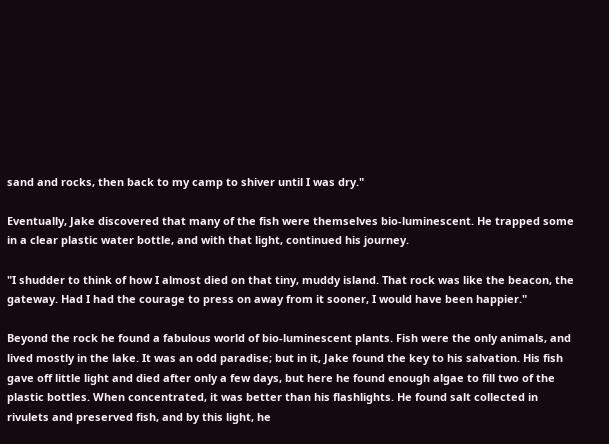sand and rocks, then back to my camp to shiver until I was dry."

Eventually, Jake discovered that many of the fish were themselves bio-luminescent. He trapped some in a clear plastic water bottle, and with that light, continued his journey.

"I shudder to think of how I almost died on that tiny, muddy island. That rock was like the beacon, the gateway. Had I had the courage to press on away from it sooner, I would have been happier."

Beyond the rock he found a fabulous world of bio-luminescent plants. Fish were the only animals, and lived mostly in the lake. It was an odd paradise; but in it, Jake found the key to his salvation. His fish gave off little light and died after only a few days, but here he found enough algae to fill two of the plastic bottles. When concentrated, it was better than his flashlights. He found salt collected in rivulets and preserved fish, and by this light, he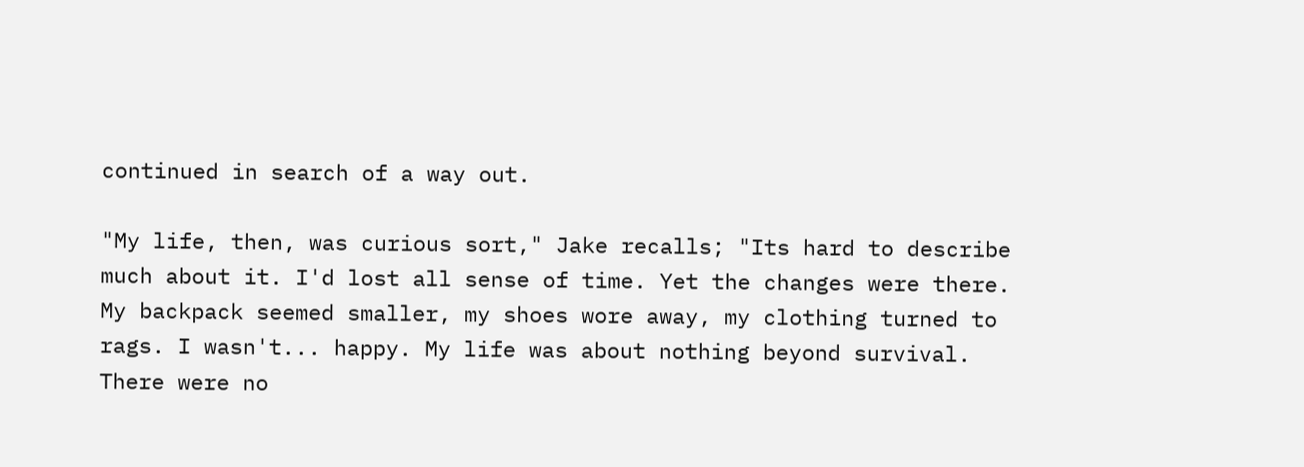continued in search of a way out.

"My life, then, was curious sort," Jake recalls; "Its hard to describe much about it. I'd lost all sense of time. Yet the changes were there. My backpack seemed smaller, my shoes wore away, my clothing turned to rags. I wasn't... happy. My life was about nothing beyond survival. There were no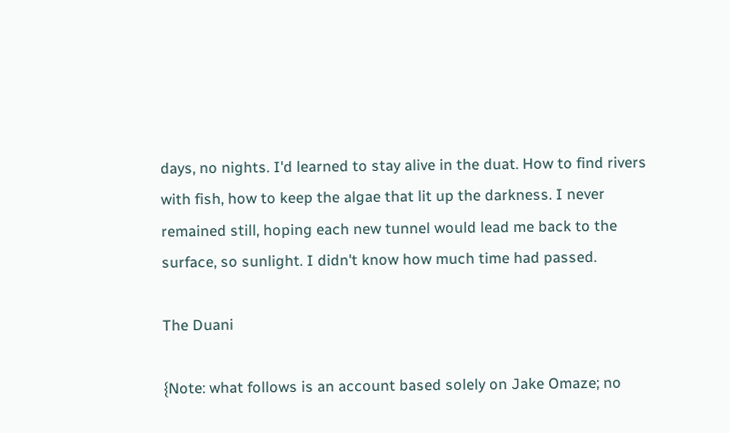days, no nights. I'd learned to stay alive in the duat. How to find rivers with fish, how to keep the algae that lit up the darkness. I never remained still, hoping each new tunnel would lead me back to the surface, so sunlight. I didn't know how much time had passed.

The Duani

{Note: what follows is an account based solely on Jake Omaze; no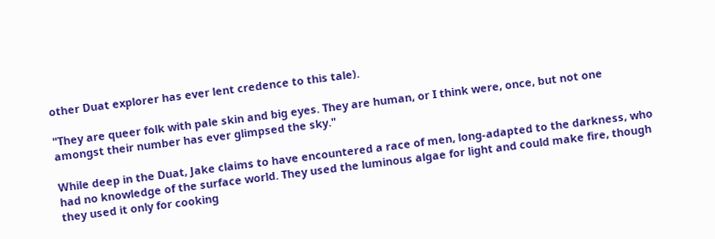other Duat explorer has ever lent credence to this tale).

"They are queer folk with pale skin and big eyes. They are human, or I think were, once, but not one amongst their number has ever glimpsed the sky."

While deep in the Duat, Jake claims to have encountered a race of men, long-adapted to the darkness, who had no knowledge of the surface world. They used the luminous algae for light and could make fire, though they used it only for cooking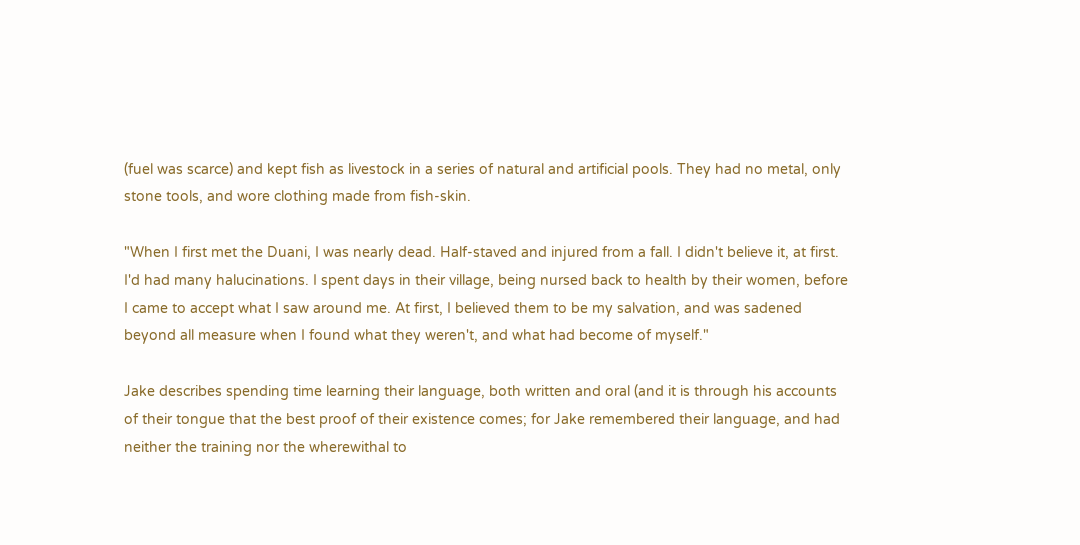(fuel was scarce) and kept fish as livestock in a series of natural and artificial pools. They had no metal, only stone tools, and wore clothing made from fish-skin.

"When I first met the Duani, I was nearly dead. Half-staved and injured from a fall. I didn't believe it, at first. I'd had many halucinations. I spent days in their village, being nursed back to health by their women, before I came to accept what I saw around me. At first, I believed them to be my salvation, and was sadened beyond all measure when I found what they weren't, and what had become of myself."

Jake describes spending time learning their language, both written and oral (and it is through his accounts of their tongue that the best proof of their existence comes; for Jake remembered their language, and had neither the training nor the wherewithal to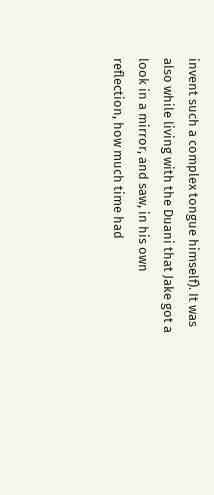invent such a complex tongue himself). It was also while living with the Duani that Jake got a look in a mirror, and saw, in his own reflection, how much time had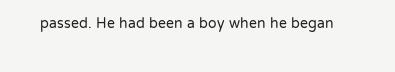passed. He had been a boy when he began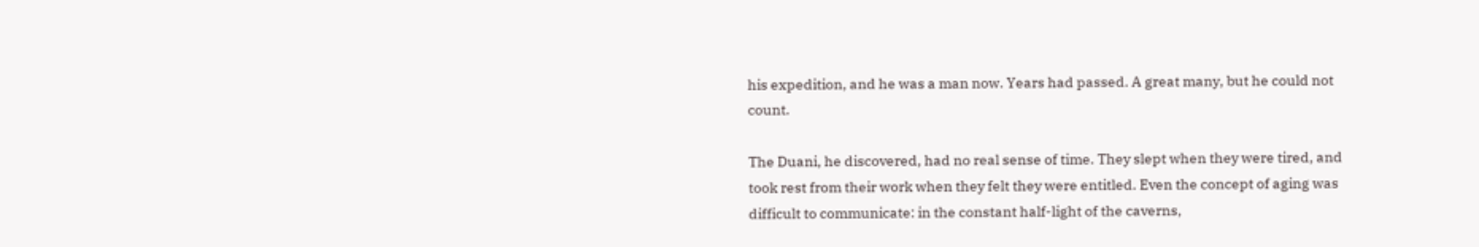his expedition, and he was a man now. Years had passed. A great many, but he could not count.

The Duani, he discovered, had no real sense of time. They slept when they were tired, and took rest from their work when they felt they were entitled. Even the concept of aging was difficult to communicate: in the constant half-light of the caverns,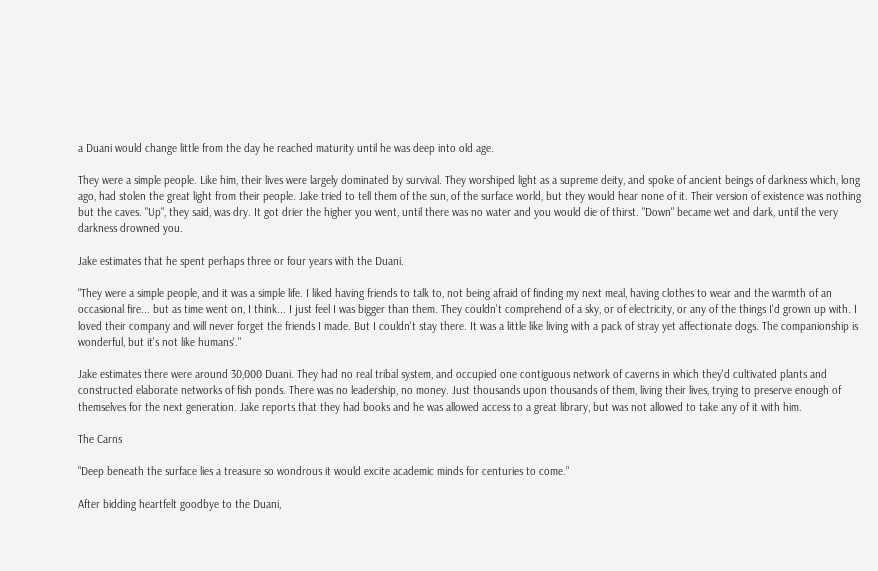a Duani would change little from the day he reached maturity until he was deep into old age.

They were a simple people. Like him, their lives were largely dominated by survival. They worshiped light as a supreme deity, and spoke of ancient beings of darkness which, long ago, had stolen the great light from their people. Jake tried to tell them of the sun, of the surface world, but they would hear none of it. Their version of existence was nothing but the caves. "Up", they said, was dry. It got drier the higher you went, until there was no water and you would die of thirst. "Down" became wet and dark, until the very darkness drowned you.

Jake estimates that he spent perhaps three or four years with the Duani.

"They were a simple people, and it was a simple life. I liked having friends to talk to, not being afraid of finding my next meal, having clothes to wear and the warmth of an occasional fire... but as time went on, I think... I just feel I was bigger than them. They couldn't comprehend of a sky, or of electricity, or any of the things I'd grown up with. I loved their company and will never forget the friends I made. But I couldn't stay there. It was a little like living with a pack of stray yet affectionate dogs. The companionship is wonderful, but it's not like humans'."

Jake estimates there were around 30,000 Duani. They had no real tribal system, and occupied one contiguous network of caverns in which they'd cultivated plants and constructed elaborate networks of fish ponds. There was no leadership, no money. Just thousands upon thousands of them, living their lives, trying to preserve enough of themselves for the next generation. Jake reports that they had books and he was allowed access to a great library, but was not allowed to take any of it with him.

The Carns

"Deep beneath the surface lies a treasure so wondrous it would excite academic minds for centuries to come."

After bidding heartfelt goodbye to the Duani,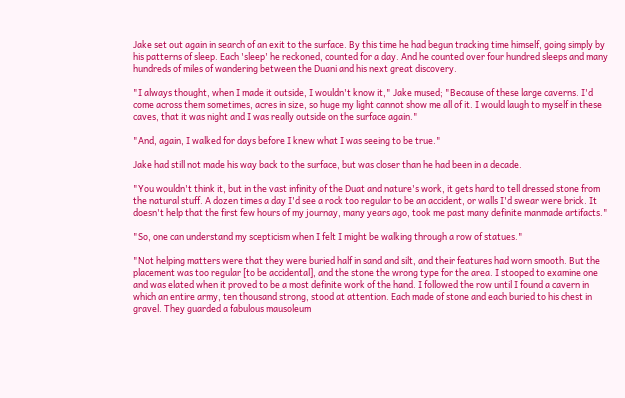Jake set out again in search of an exit to the surface. By this time he had begun tracking time himself, going simply by his patterns of sleep. Each 'sleep' he reckoned, counted for a day. And he counted over four hundred sleeps and many hundreds of miles of wandering between the Duani and his next great discovery.

"I always thought, when I made it outside, I wouldn't know it," Jake mused; "Because of these large caverns. I'd come across them sometimes, acres in size, so huge my light cannot show me all of it. I would laugh to myself in these caves, that it was night and I was really outside on the surface again."

"And, again, I walked for days before I knew what I was seeing to be true."

Jake had still not made his way back to the surface, but was closer than he had been in a decade.

"You wouldn't think it, but in the vast infinity of the Duat and nature's work, it gets hard to tell dressed stone from the natural stuff. A dozen times a day I'd see a rock too regular to be an accident, or walls I'd swear were brick. It doesn't help that the first few hours of my journay, many years ago, took me past many definite manmade artifacts."

"So, one can understand my scepticism when I felt I might be walking through a row of statues."

"Not helping matters were that they were buried half in sand and silt, and their features had worn smooth. But the placement was too regular [to be accidental], and the stone the wrong type for the area. I stooped to examine one and was elated when it proved to be a most definite work of the hand. I followed the row until I found a cavern in which an entire army, ten thousand strong, stood at attention. Each made of stone and each buried to his chest in gravel. They guarded a fabulous mausoleum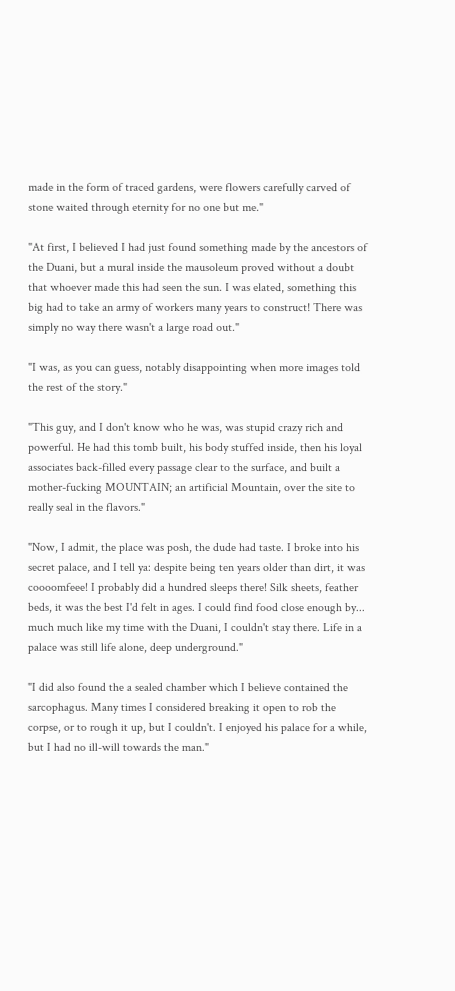made in the form of traced gardens, were flowers carefully carved of stone waited through eternity for no one but me."

"At first, I believed I had just found something made by the ancestors of the Duani, but a mural inside the mausoleum proved without a doubt that whoever made this had seen the sun. I was elated, something this big had to take an army of workers many years to construct! There was simply no way there wasn't a large road out."

"I was, as you can guess, notably disappointing when more images told the rest of the story."

"This guy, and I don't know who he was, was stupid crazy rich and powerful. He had this tomb built, his body stuffed inside, then his loyal associates back-filled every passage clear to the surface, and built a mother-fucking MOUNTAIN; an artificial Mountain, over the site to really seal in the flavors."

"Now, I admit, the place was posh, the dude had taste. I broke into his secret palace, and I tell ya: despite being ten years older than dirt, it was coooomfeee! I probably did a hundred sleeps there! Silk sheets, feather beds, it was the best I'd felt in ages. I could find food close enough by... much much like my time with the Duani, I couldn't stay there. Life in a palace was still life alone, deep underground."

"I did also found the a sealed chamber which I believe contained the sarcophagus. Many times I considered breaking it open to rob the corpse, or to rough it up, but I couldn't. I enjoyed his palace for a while, but I had no ill-will towards the man."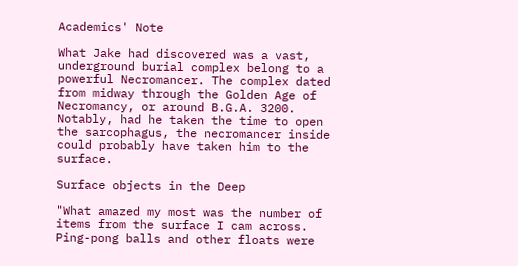Academics' Note

What Jake had discovered was a vast, underground burial complex belong to a powerful Necromancer. The complex dated from midway through the Golden Age of Necromancy, or around B.G.A. 3200. Notably, had he taken the time to open the sarcophagus, the necromancer inside could probably have taken him to the surface.

Surface objects in the Deep

"What amazed my most was the number of items from the surface I cam across. Ping-pong balls and other floats were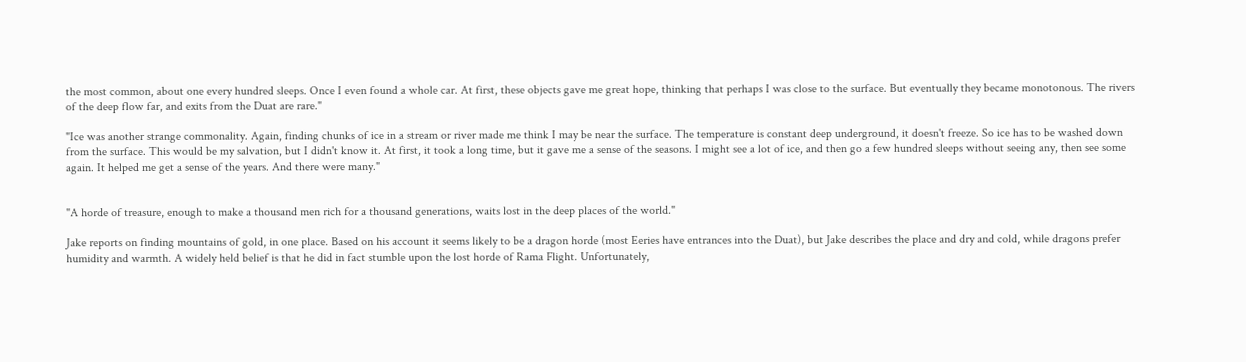the most common, about one every hundred sleeps. Once I even found a whole car. At first, these objects gave me great hope, thinking that perhaps I was close to the surface. But eventually they became monotonous. The rivers of the deep flow far, and exits from the Duat are rare."

"Ice was another strange commonality. Again, finding chunks of ice in a stream or river made me think I may be near the surface. The temperature is constant deep underground, it doesn't freeze. So ice has to be washed down from the surface. This would be my salvation, but I didn't know it. At first, it took a long time, but it gave me a sense of the seasons. I might see a lot of ice, and then go a few hundred sleeps without seeing any, then see some again. It helped me get a sense of the years. And there were many."


"A horde of treasure, enough to make a thousand men rich for a thousand generations, waits lost in the deep places of the world."

Jake reports on finding mountains of gold, in one place. Based on his account it seems likely to be a dragon horde (most Eeries have entrances into the Duat), but Jake describes the place and dry and cold, while dragons prefer humidity and warmth. A widely held belief is that he did in fact stumble upon the lost horde of Rama Flight. Unfortunately,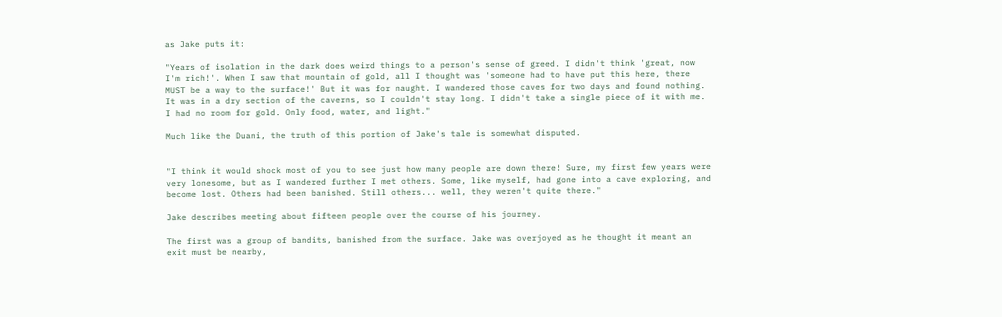as Jake puts it:

"Years of isolation in the dark does weird things to a person's sense of greed. I didn't think 'great, now I'm rich!'. When I saw that mountain of gold, all I thought was 'someone had to have put this here, there MUST be a way to the surface!' But it was for naught. I wandered those caves for two days and found nothing. It was in a dry section of the caverns, so I couldn't stay long. I didn't take a single piece of it with me. I had no room for gold. Only food, water, and light."

Much like the Duani, the truth of this portion of Jake's tale is somewhat disputed.


"I think it would shock most of you to see just how many people are down there! Sure, my first few years were very lonesome, but as I wandered further I met others. Some, like myself, had gone into a cave exploring, and become lost. Others had been banished. Still others... well, they weren't quite there."

Jake describes meeting about fifteen people over the course of his journey.

The first was a group of bandits, banished from the surface. Jake was overjoyed as he thought it meant an exit must be nearby,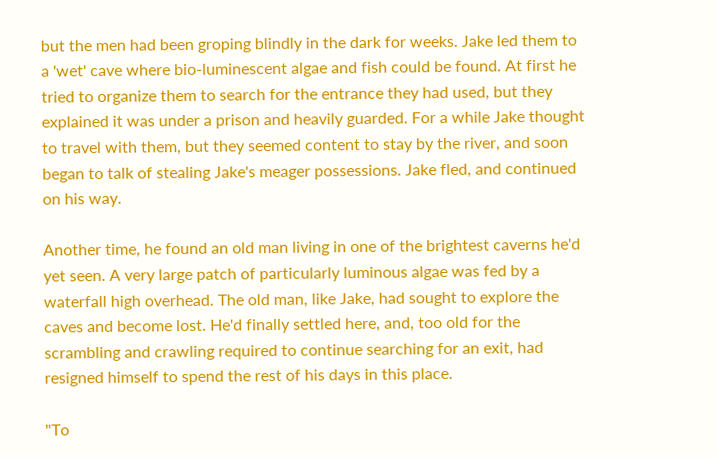but the men had been groping blindly in the dark for weeks. Jake led them to a 'wet' cave where bio-luminescent algae and fish could be found. At first he tried to organize them to search for the entrance they had used, but they explained it was under a prison and heavily guarded. For a while Jake thought to travel with them, but they seemed content to stay by the river, and soon began to talk of stealing Jake's meager possessions. Jake fled, and continued on his way.

Another time, he found an old man living in one of the brightest caverns he'd yet seen. A very large patch of particularly luminous algae was fed by a waterfall high overhead. The old man, like Jake, had sought to explore the caves and become lost. He'd finally settled here, and, too old for the scrambling and crawling required to continue searching for an exit, had resigned himself to spend the rest of his days in this place.

"To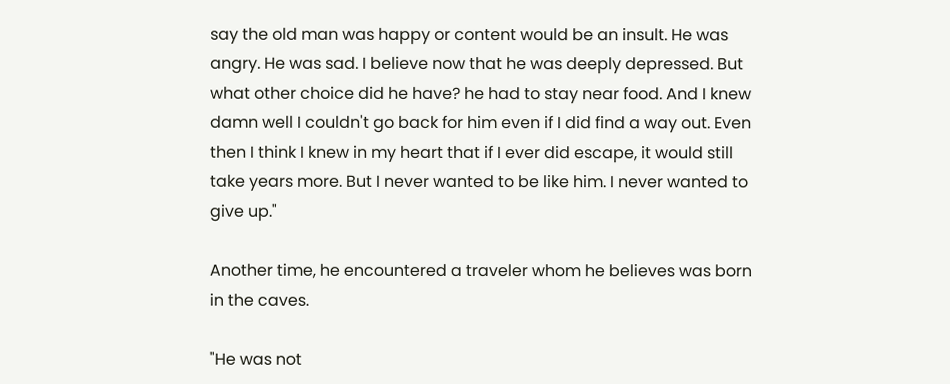say the old man was happy or content would be an insult. He was angry. He was sad. I believe now that he was deeply depressed. But what other choice did he have? he had to stay near food. And I knew damn well I couldn't go back for him even if I did find a way out. Even then I think I knew in my heart that if I ever did escape, it would still take years more. But I never wanted to be like him. I never wanted to give up."

Another time, he encountered a traveler whom he believes was born in the caves.

"He was not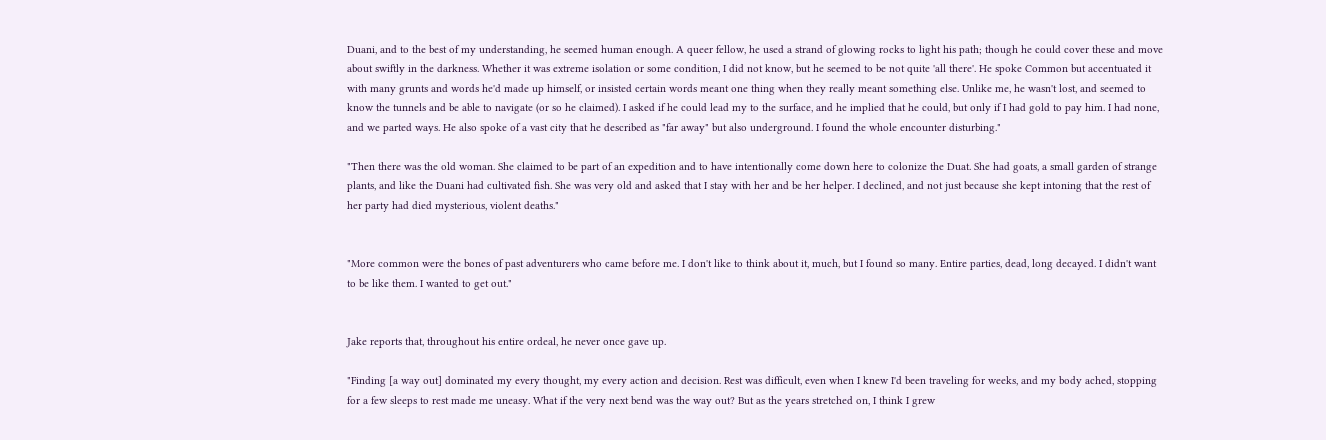Duani, and to the best of my understanding, he seemed human enough. A queer fellow, he used a strand of glowing rocks to light his path; though he could cover these and move about swiftly in the darkness. Whether it was extreme isolation or some condition, I did not know, but he seemed to be not quite 'all there'. He spoke Common but accentuated it with many grunts and words he'd made up himself, or insisted certain words meant one thing when they really meant something else. Unlike me, he wasn't lost, and seemed to know the tunnels and be able to navigate (or so he claimed). I asked if he could lead my to the surface, and he implied that he could, but only if I had gold to pay him. I had none, and we parted ways. He also spoke of a vast city that he described as "far away" but also underground. I found the whole encounter disturbing."

"Then there was the old woman. She claimed to be part of an expedition and to have intentionally come down here to colonize the Duat. She had goats, a small garden of strange plants, and like the Duani had cultivated fish. She was very old and asked that I stay with her and be her helper. I declined, and not just because she kept intoning that the rest of her party had died mysterious, violent deaths."


"More common were the bones of past adventurers who came before me. I don't like to think about it, much, but I found so many. Entire parties, dead, long decayed. I didn't want to be like them. I wanted to get out."


Jake reports that, throughout his entire ordeal, he never once gave up.

"Finding [a way out] dominated my every thought, my every action and decision. Rest was difficult, even when I knew I'd been traveling for weeks, and my body ached, stopping for a few sleeps to rest made me uneasy. What if the very next bend was the way out? But as the years stretched on, I think I grew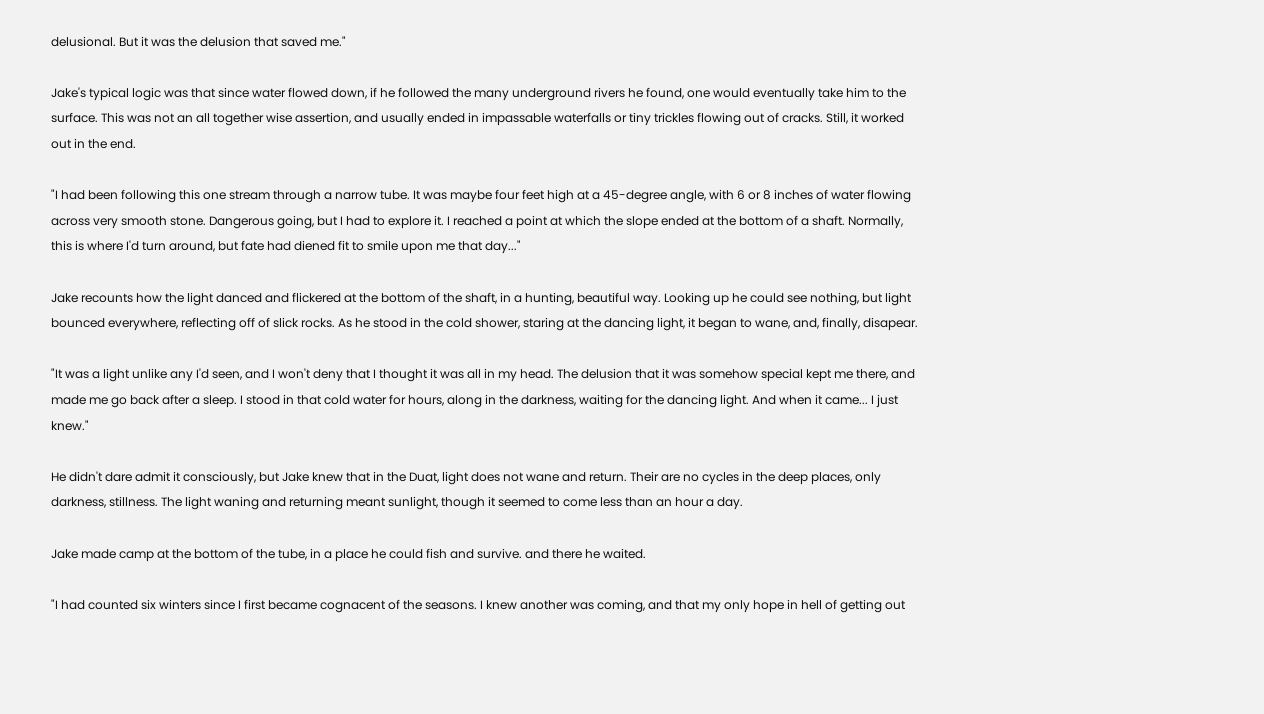delusional. But it was the delusion that saved me."

Jake's typical logic was that since water flowed down, if he followed the many underground rivers he found, one would eventually take him to the surface. This was not an all together wise assertion, and usually ended in impassable waterfalls or tiny trickles flowing out of cracks. Still, it worked out in the end.

"I had been following this one stream through a narrow tube. It was maybe four feet high at a 45-degree angle, with 6 or 8 inches of water flowing across very smooth stone. Dangerous going, but I had to explore it. I reached a point at which the slope ended at the bottom of a shaft. Normally, this is where I'd turn around, but fate had diened fit to smile upon me that day..."

Jake recounts how the light danced and flickered at the bottom of the shaft, in a hunting, beautiful way. Looking up he could see nothing, but light bounced everywhere, reflecting off of slick rocks. As he stood in the cold shower, staring at the dancing light, it began to wane, and, finally, disapear.

"It was a light unlike any I'd seen, and I won't deny that I thought it was all in my head. The delusion that it was somehow special kept me there, and made me go back after a sleep. I stood in that cold water for hours, along in the darkness, waiting for the dancing light. And when it came... I just knew."

He didn't dare admit it consciously, but Jake knew that in the Duat, light does not wane and return. Their are no cycles in the deep places, only darkness, stillness. The light waning and returning meant sunlight, though it seemed to come less than an hour a day.

Jake made camp at the bottom of the tube, in a place he could fish and survive. and there he waited.

"I had counted six winters since I first became cognacent of the seasons. I knew another was coming, and that my only hope in hell of getting out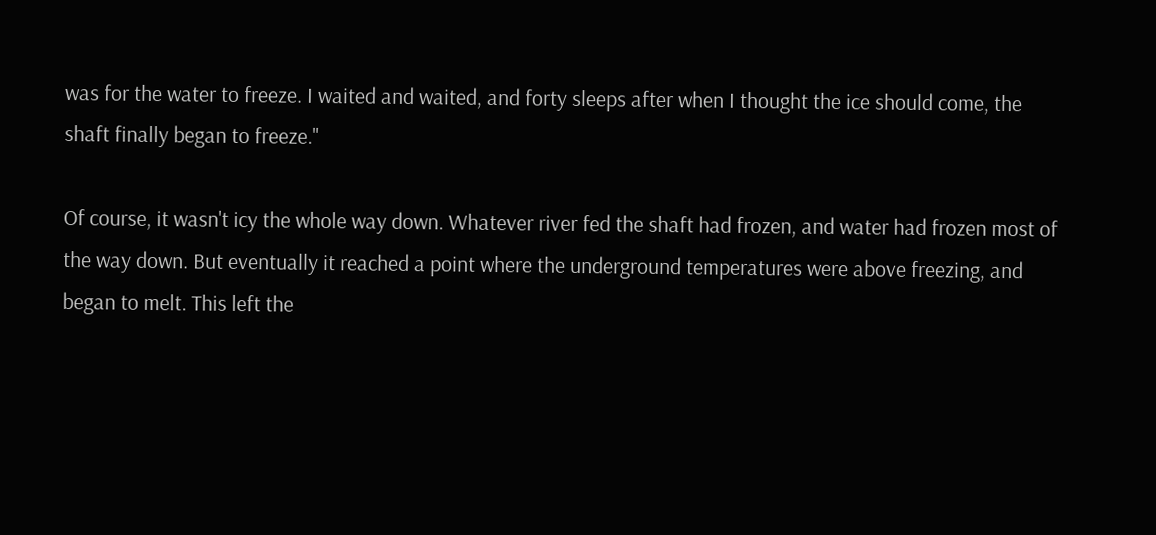was for the water to freeze. I waited and waited, and forty sleeps after when I thought the ice should come, the shaft finally began to freeze."

Of course, it wasn't icy the whole way down. Whatever river fed the shaft had frozen, and water had frozen most of the way down. But eventually it reached a point where the underground temperatures were above freezing, and began to melt. This left the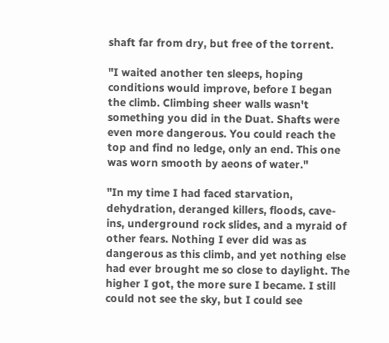shaft far from dry, but free of the torrent.

"I waited another ten sleeps, hoping conditions would improve, before I began the climb. Climbing sheer walls wasn't something you did in the Duat. Shafts were even more dangerous. You could reach the top and find no ledge, only an end. This one was worn smooth by aeons of water."

"In my time I had faced starvation, dehydration, deranged killers, floods, cave-ins, underground rock slides, and a myraid of other fears. Nothing I ever did was as dangerous as this climb, and yet nothing else had ever brought me so close to daylight. The higher I got, the more sure I became. I still could not see the sky, but I could see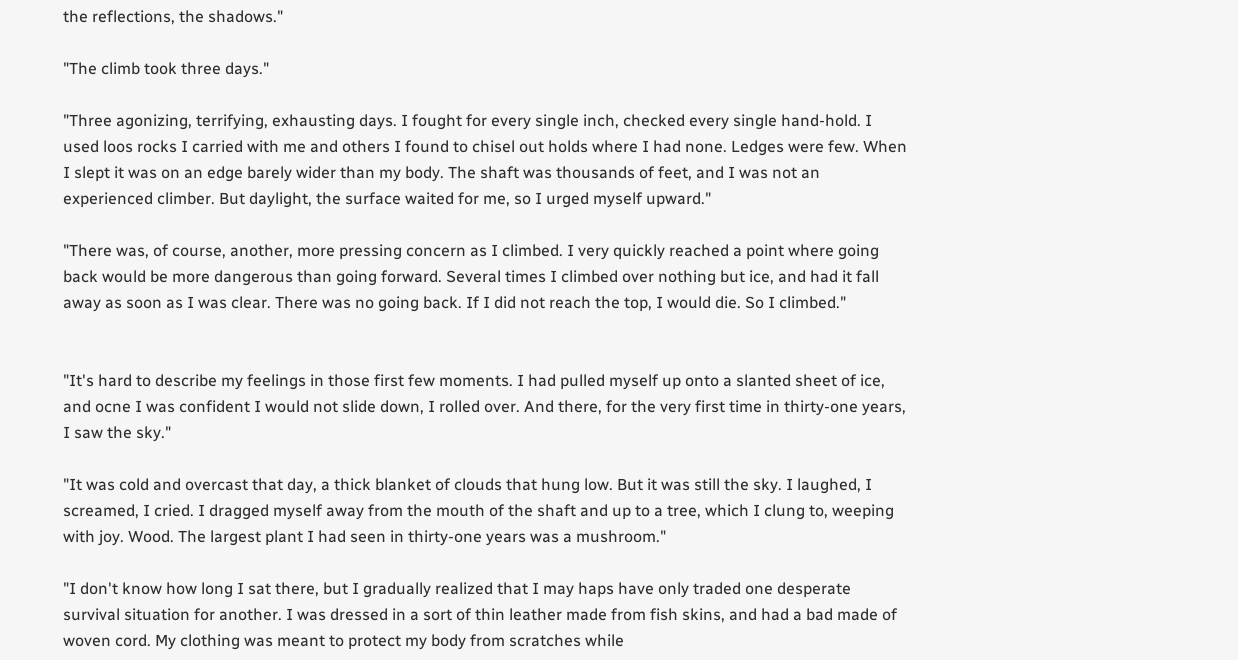the reflections, the shadows."

"The climb took three days."

"Three agonizing, terrifying, exhausting days. I fought for every single inch, checked every single hand-hold. I used loos rocks I carried with me and others I found to chisel out holds where I had none. Ledges were few. When I slept it was on an edge barely wider than my body. The shaft was thousands of feet, and I was not an experienced climber. But daylight, the surface waited for me, so I urged myself upward."

"There was, of course, another, more pressing concern as I climbed. I very quickly reached a point where going back would be more dangerous than going forward. Several times I climbed over nothing but ice, and had it fall away as soon as I was clear. There was no going back. If I did not reach the top, I would die. So I climbed."


"It's hard to describe my feelings in those first few moments. I had pulled myself up onto a slanted sheet of ice, and ocne I was confident I would not slide down, I rolled over. And there, for the very first time in thirty-one years, I saw the sky."

"It was cold and overcast that day, a thick blanket of clouds that hung low. But it was still the sky. I laughed, I screamed, I cried. I dragged myself away from the mouth of the shaft and up to a tree, which I clung to, weeping with joy. Wood. The largest plant I had seen in thirty-one years was a mushroom."

"I don't know how long I sat there, but I gradually realized that I may haps have only traded one desperate survival situation for another. I was dressed in a sort of thin leather made from fish skins, and had a bad made of woven cord. My clothing was meant to protect my body from scratches while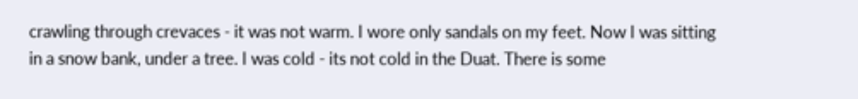crawling through crevaces - it was not warm. I wore only sandals on my feet. Now I was sitting in a snow bank, under a tree. I was cold - its not cold in the Duat. There is some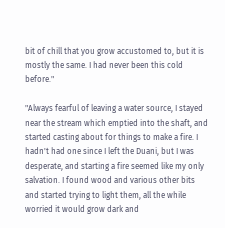bit of chill that you grow accustomed to, but it is mostly the same. I had never been this cold before."

"Always fearful of leaving a water source, I stayed near the stream which emptied into the shaft, and started casting about for things to make a fire. I hadn't had one since I left the Duani, but I was desperate, and starting a fire seemed like my only salvation. I found wood and various other bits and started trying to light them, all the while worried it would grow dark and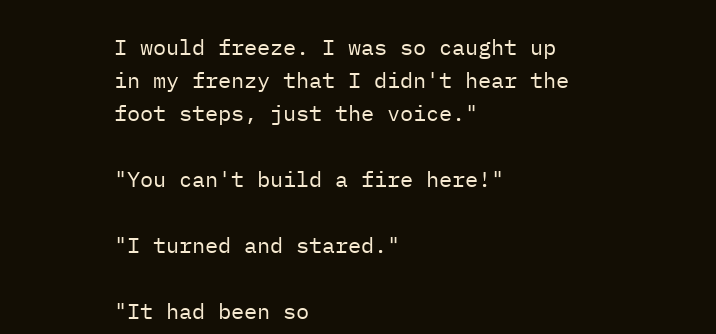I would freeze. I was so caught up in my frenzy that I didn't hear the foot steps, just the voice."

"You can't build a fire here!"

"I turned and stared."

"It had been so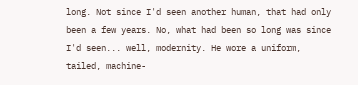long. Not since I'd seen another human, that had only been a few years. No, what had been so long was since I'd seen... well, modernity. He wore a uniform, tailed, machine-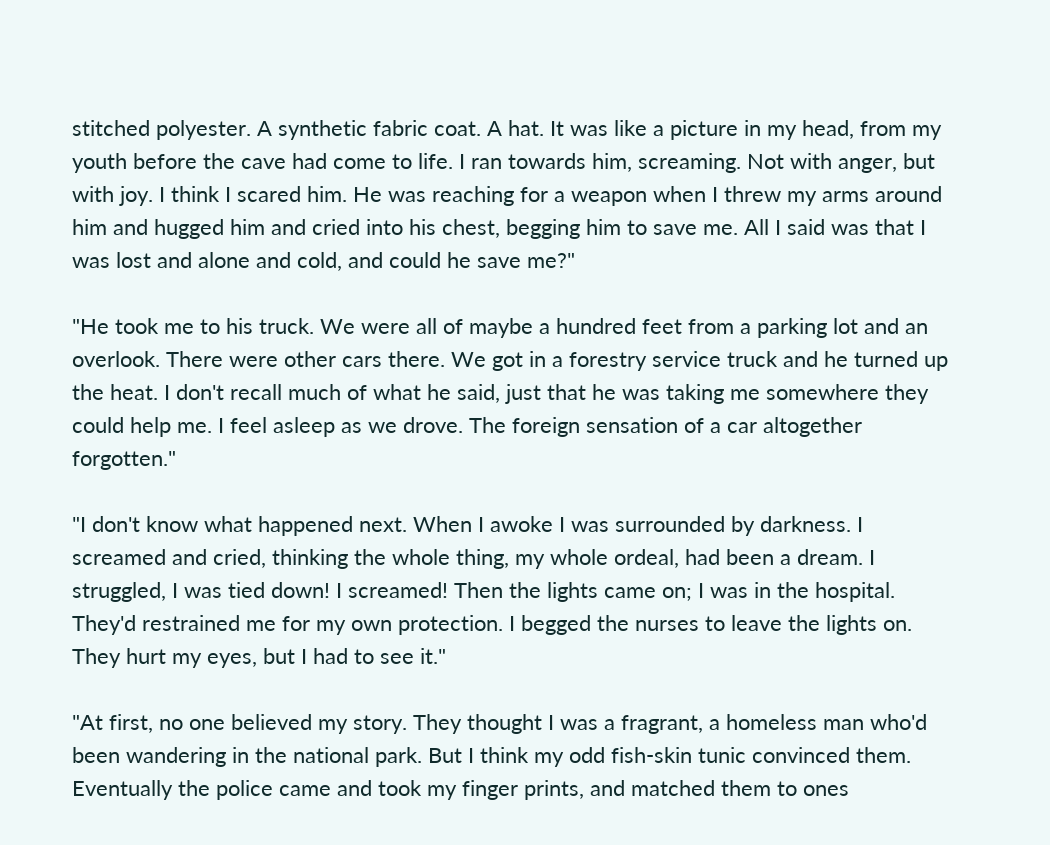stitched polyester. A synthetic fabric coat. A hat. It was like a picture in my head, from my youth before the cave had come to life. I ran towards him, screaming. Not with anger, but with joy. I think I scared him. He was reaching for a weapon when I threw my arms around him and hugged him and cried into his chest, begging him to save me. All I said was that I was lost and alone and cold, and could he save me?"

"He took me to his truck. We were all of maybe a hundred feet from a parking lot and an overlook. There were other cars there. We got in a forestry service truck and he turned up the heat. I don't recall much of what he said, just that he was taking me somewhere they could help me. I feel asleep as we drove. The foreign sensation of a car altogether forgotten."

"I don't know what happened next. When I awoke I was surrounded by darkness. I screamed and cried, thinking the whole thing, my whole ordeal, had been a dream. I struggled, I was tied down! I screamed! Then the lights came on; I was in the hospital. They'd restrained me for my own protection. I begged the nurses to leave the lights on. They hurt my eyes, but I had to see it."

"At first, no one believed my story. They thought I was a fragrant, a homeless man who'd been wandering in the national park. But I think my odd fish-skin tunic convinced them. Eventually the police came and took my finger prints, and matched them to ones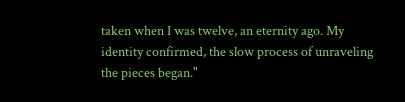taken when I was twelve, an eternity ago. My identity confirmed, the slow process of unraveling the pieces began."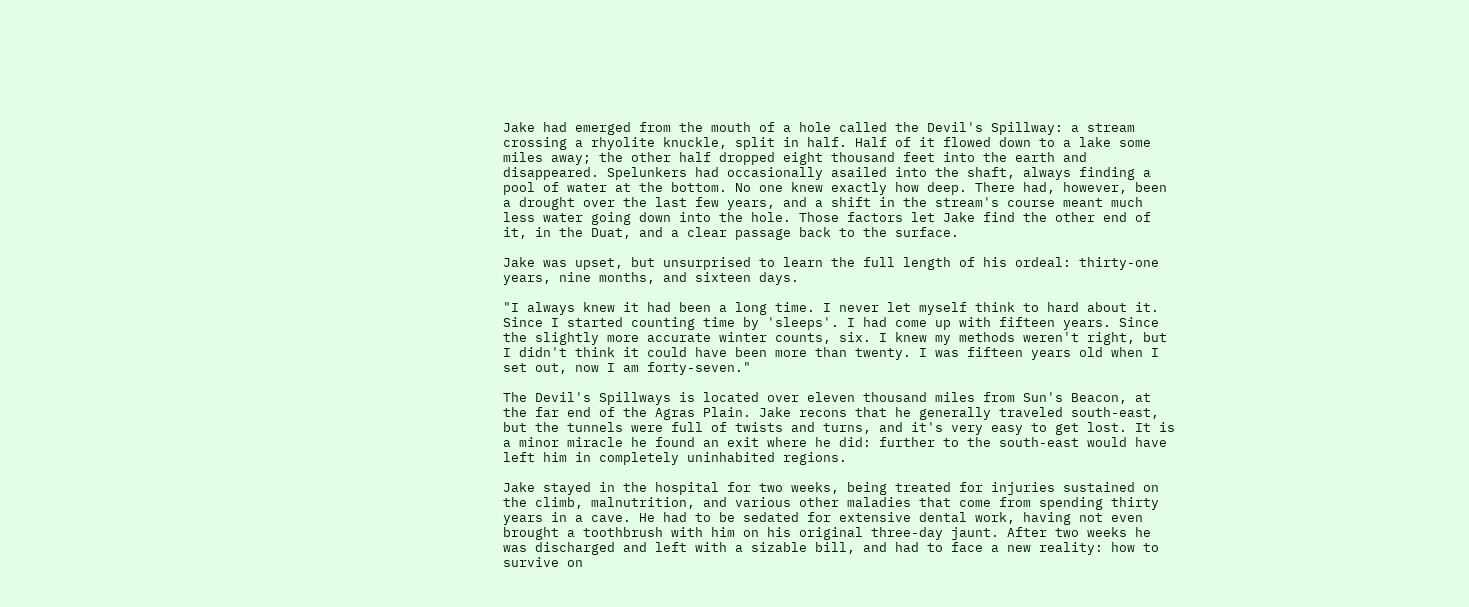Jake had emerged from the mouth of a hole called the Devil's Spillway: a stream crossing a rhyolite knuckle, split in half. Half of it flowed down to a lake some miles away; the other half dropped eight thousand feet into the earth and disappeared. Spelunkers had occasionally asailed into the shaft, always finding a pool of water at the bottom. No one knew exactly how deep. There had, however, been a drought over the last few years, and a shift in the stream's course meant much less water going down into the hole. Those factors let Jake find the other end of it, in the Duat, and a clear passage back to the surface.

Jake was upset, but unsurprised to learn the full length of his ordeal: thirty-one years, nine months, and sixteen days.

"I always knew it had been a long time. I never let myself think to hard about it. Since I started counting time by 'sleeps'. I had come up with fifteen years. Since the slightly more accurate winter counts, six. I knew my methods weren't right, but I didn't think it could have been more than twenty. I was fifteen years old when I set out, now I am forty-seven."

The Devil's Spillways is located over eleven thousand miles from Sun's Beacon, at the far end of the Agras Plain. Jake recons that he generally traveled south-east, but the tunnels were full of twists and turns, and it's very easy to get lost. It is a minor miracle he found an exit where he did: further to the south-east would have left him in completely uninhabited regions.

Jake stayed in the hospital for two weeks, being treated for injuries sustained on the climb, malnutrition, and various other maladies that come from spending thirty years in a cave. He had to be sedated for extensive dental work, having not even brought a toothbrush with him on his original three-day jaunt. After two weeks he was discharged and left with a sizable bill, and had to face a new reality: how to survive on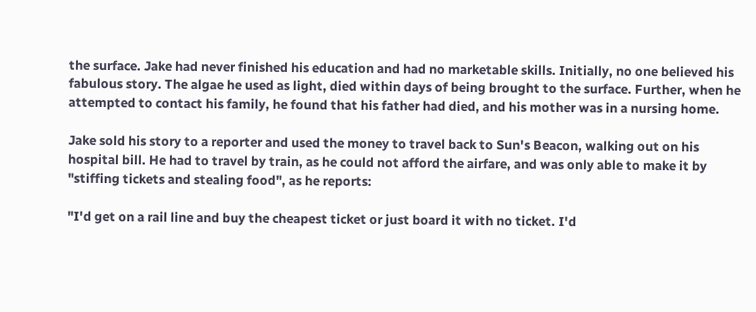the surface. Jake had never finished his education and had no marketable skills. Initially, no one believed his fabulous story. The algae he used as light, died within days of being brought to the surface. Further, when he attempted to contact his family, he found that his father had died, and his mother was in a nursing home.

Jake sold his story to a reporter and used the money to travel back to Sun's Beacon, walking out on his hospital bill. He had to travel by train, as he could not afford the airfare, and was only able to make it by "stiffing tickets and stealing food", as he reports:

"I'd get on a rail line and buy the cheapest ticket or just board it with no ticket. I'd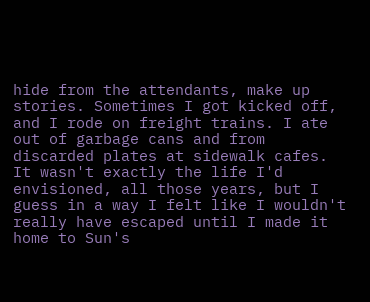hide from the attendants, make up stories. Sometimes I got kicked off, and I rode on freight trains. I ate out of garbage cans and from discarded plates at sidewalk cafes. It wasn't exactly the life I'd envisioned, all those years, but I guess in a way I felt like I wouldn't really have escaped until I made it home to Sun's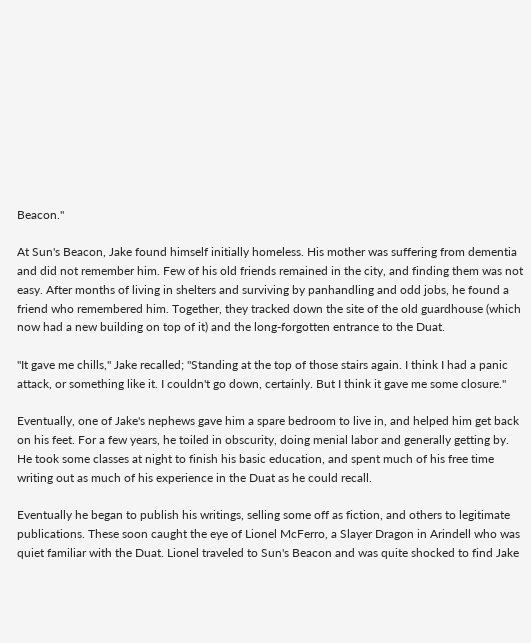Beacon."

At Sun's Beacon, Jake found himself initially homeless. His mother was suffering from dementia and did not remember him. Few of his old friends remained in the city, and finding them was not easy. After months of living in shelters and surviving by panhandling and odd jobs, he found a friend who remembered him. Together, they tracked down the site of the old guardhouse (which now had a new building on top of it) and the long-forgotten entrance to the Duat.

"It gave me chills," Jake recalled; "Standing at the top of those stairs again. I think I had a panic attack, or something like it. I couldn't go down, certainly. But I think it gave me some closure."

Eventually, one of Jake's nephews gave him a spare bedroom to live in, and helped him get back on his feet. For a few years, he toiled in obscurity, doing menial labor and generally getting by. He took some classes at night to finish his basic education, and spent much of his free time writing out as much of his experience in the Duat as he could recall.

Eventually he began to publish his writings, selling some off as fiction, and others to legitimate publications. These soon caught the eye of Lionel McFerro, a Slayer Dragon in Arindell who was quiet familiar with the Duat. Lionel traveled to Sun's Beacon and was quite shocked to find Jake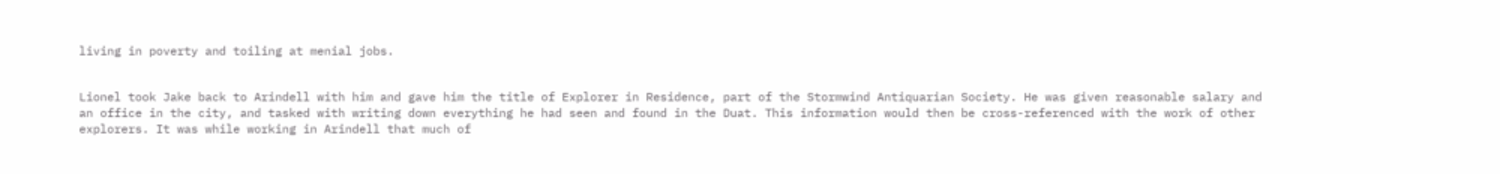living in poverty and toiling at menial jobs.


Lionel took Jake back to Arindell with him and gave him the title of Explorer in Residence, part of the Stormwind Antiquarian Society. He was given reasonable salary and an office in the city, and tasked with writing down everything he had seen and found in the Duat. This information would then be cross-referenced with the work of other explorers. It was while working in Arindell that much of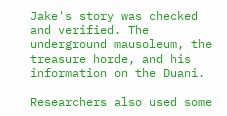Jake's story was checked and verified. The underground mausoleum, the treasure horde, and his information on the Duani.

Researchers also used some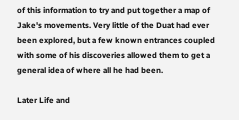of this information to try and put together a map of Jake's movements. Very little of the Duat had ever been explored, but a few known entrances coupled with some of his discoveries allowed them to get a general idea of where all he had been.

Later Life and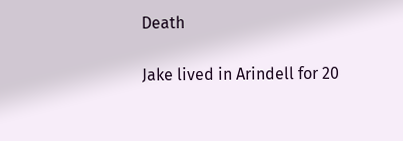Death

Jake lived in Arindell for 20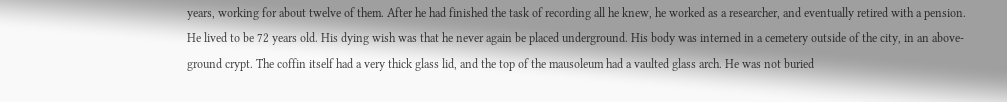years, working for about twelve of them. After he had finished the task of recording all he knew, he worked as a researcher, and eventually retired with a pension. He lived to be 72 years old. His dying wish was that he never again be placed underground. His body was interned in a cemetery outside of the city, in an above-ground crypt. The coffin itself had a very thick glass lid, and the top of the mausoleum had a vaulted glass arch. He was not buried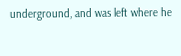underground, and was left where he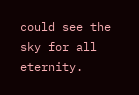could see the sky for all eternity.